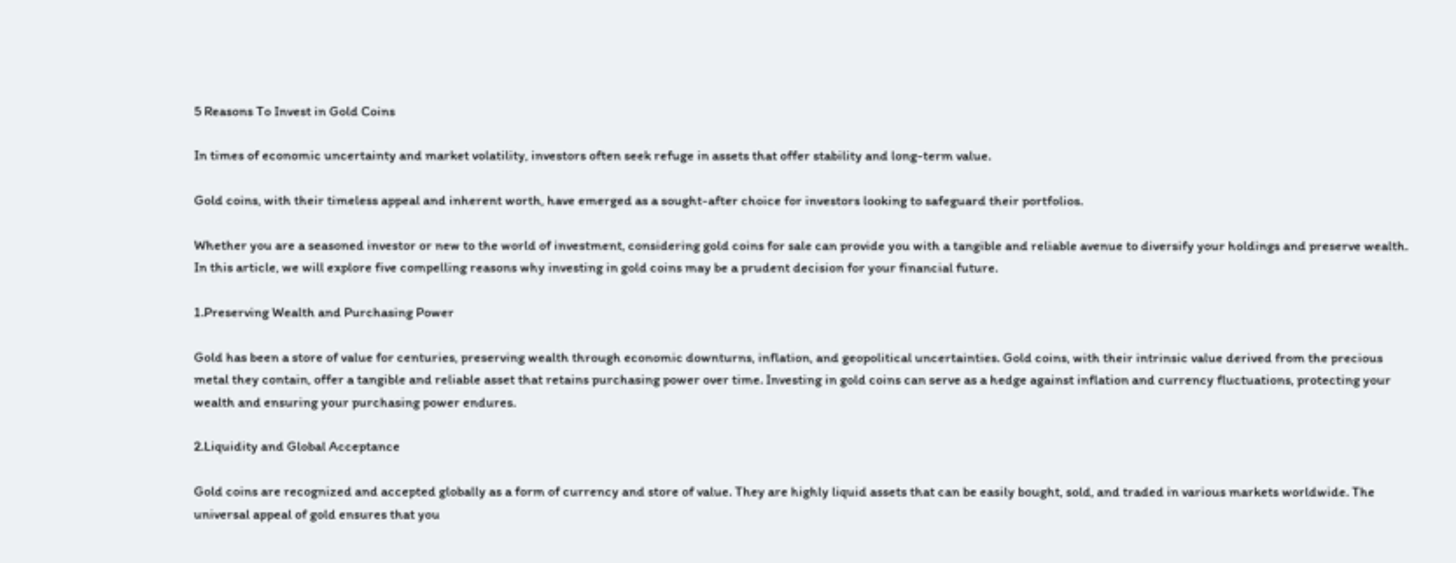5 Reasons To Invest in Gold Coins

In times of economic uncertainty and market volatility, investors often seek refuge in assets that offer stability and long-term value.

Gold coins, with their timeless appeal and inherent worth, have emerged as a sought-after choice for investors looking to safeguard their portfolios.

Whether you are a seasoned investor or new to the world of investment, considering gold coins for sale can provide you with a tangible and reliable avenue to diversify your holdings and preserve wealth. In this article, we will explore five compelling reasons why investing in gold coins may be a prudent decision for your financial future.

1.Preserving Wealth and Purchasing Power

Gold has been a store of value for centuries, preserving wealth through economic downturns, inflation, and geopolitical uncertainties. Gold coins, with their intrinsic value derived from the precious metal they contain, offer a tangible and reliable asset that retains purchasing power over time. Investing in gold coins can serve as a hedge against inflation and currency fluctuations, protecting your wealth and ensuring your purchasing power endures.

2.Liquidity and Global Acceptance

Gold coins are recognized and accepted globally as a form of currency and store of value. They are highly liquid assets that can be easily bought, sold, and traded in various markets worldwide. The universal appeal of gold ensures that you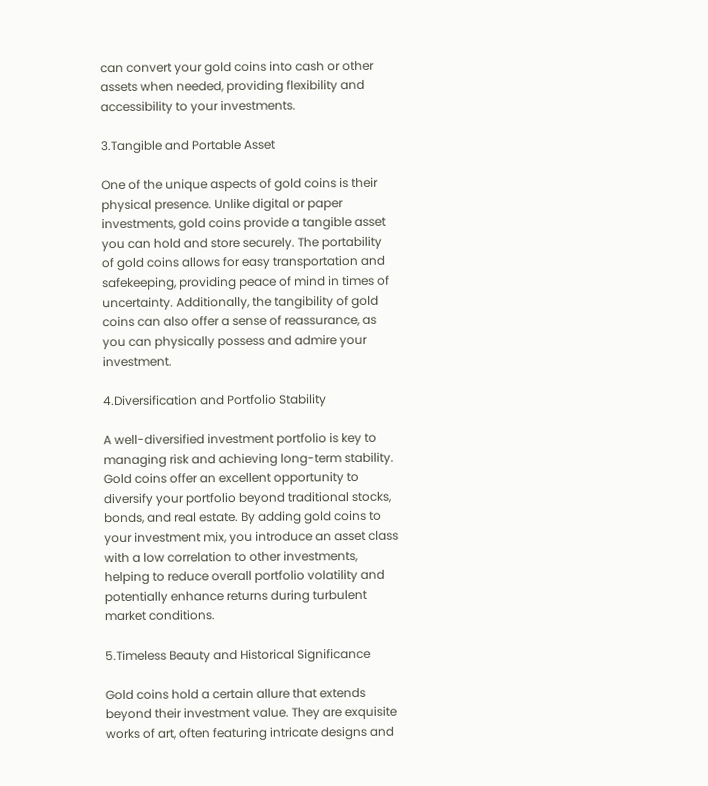can convert your gold coins into cash or other assets when needed, providing flexibility and accessibility to your investments.

3.Tangible and Portable Asset

One of the unique aspects of gold coins is their physical presence. Unlike digital or paper investments, gold coins provide a tangible asset you can hold and store securely. The portability of gold coins allows for easy transportation and safekeeping, providing peace of mind in times of uncertainty. Additionally, the tangibility of gold coins can also offer a sense of reassurance, as you can physically possess and admire your investment.

4.Diversification and Portfolio Stability

A well-diversified investment portfolio is key to managing risk and achieving long-term stability. Gold coins offer an excellent opportunity to diversify your portfolio beyond traditional stocks, bonds, and real estate. By adding gold coins to your investment mix, you introduce an asset class with a low correlation to other investments, helping to reduce overall portfolio volatility and potentially enhance returns during turbulent market conditions.

5.Timeless Beauty and Historical Significance

Gold coins hold a certain allure that extends beyond their investment value. They are exquisite works of art, often featuring intricate designs and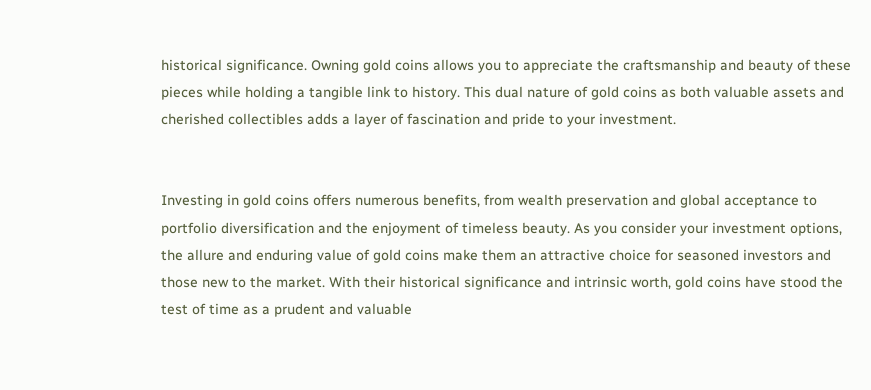historical significance. Owning gold coins allows you to appreciate the craftsmanship and beauty of these pieces while holding a tangible link to history. This dual nature of gold coins as both valuable assets and cherished collectibles adds a layer of fascination and pride to your investment.


Investing in gold coins offers numerous benefits, from wealth preservation and global acceptance to portfolio diversification and the enjoyment of timeless beauty. As you consider your investment options, the allure and enduring value of gold coins make them an attractive choice for seasoned investors and those new to the market. With their historical significance and intrinsic worth, gold coins have stood the test of time as a prudent and valuable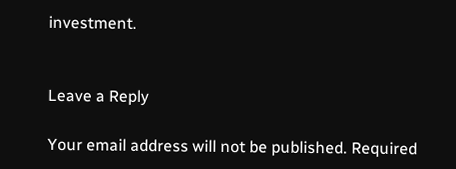investment.


Leave a Reply

Your email address will not be published. Required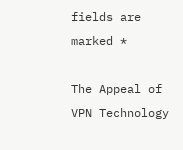fields are marked *

The Appeal of VPN Technology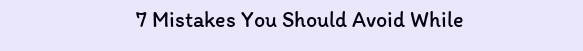7 Mistakes You Should Avoid While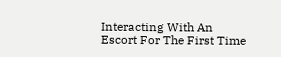Interacting With An Escort For The First Time